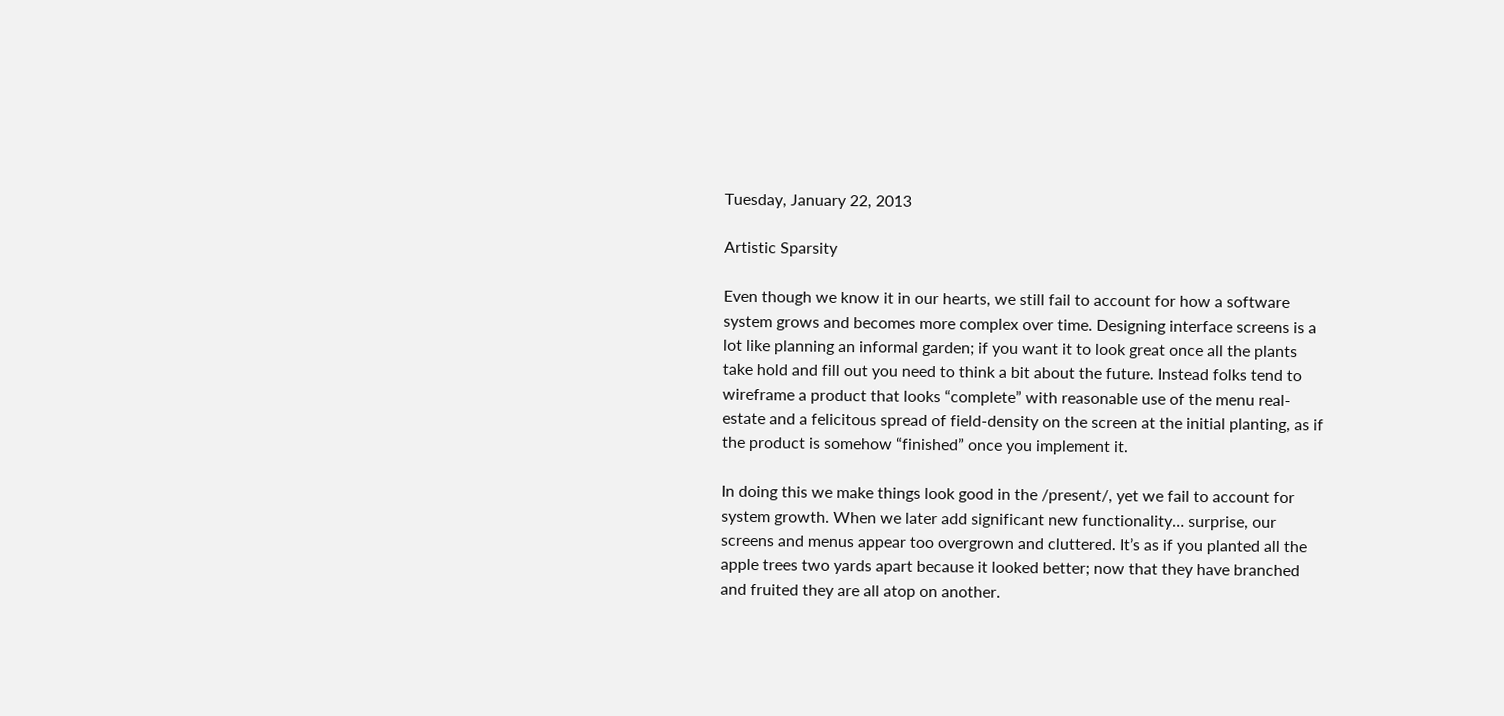Tuesday, January 22, 2013

Artistic Sparsity

Even though we know it in our hearts, we still fail to account for how a software system grows and becomes more complex over time. Designing interface screens is a lot like planning an informal garden; if you want it to look great once all the plants take hold and fill out you need to think a bit about the future. Instead folks tend to wireframe a product that looks “complete” with reasonable use of the menu real-estate and a felicitous spread of field-density on the screen at the initial planting, as if the product is somehow “finished” once you implement it.

In doing this we make things look good in the /present/, yet we fail to account for system growth. When we later add significant new functionality… surprise, our screens and menus appear too overgrown and cluttered. It’s as if you planted all the apple trees two yards apart because it looked better; now that they have branched and fruited they are all atop on another.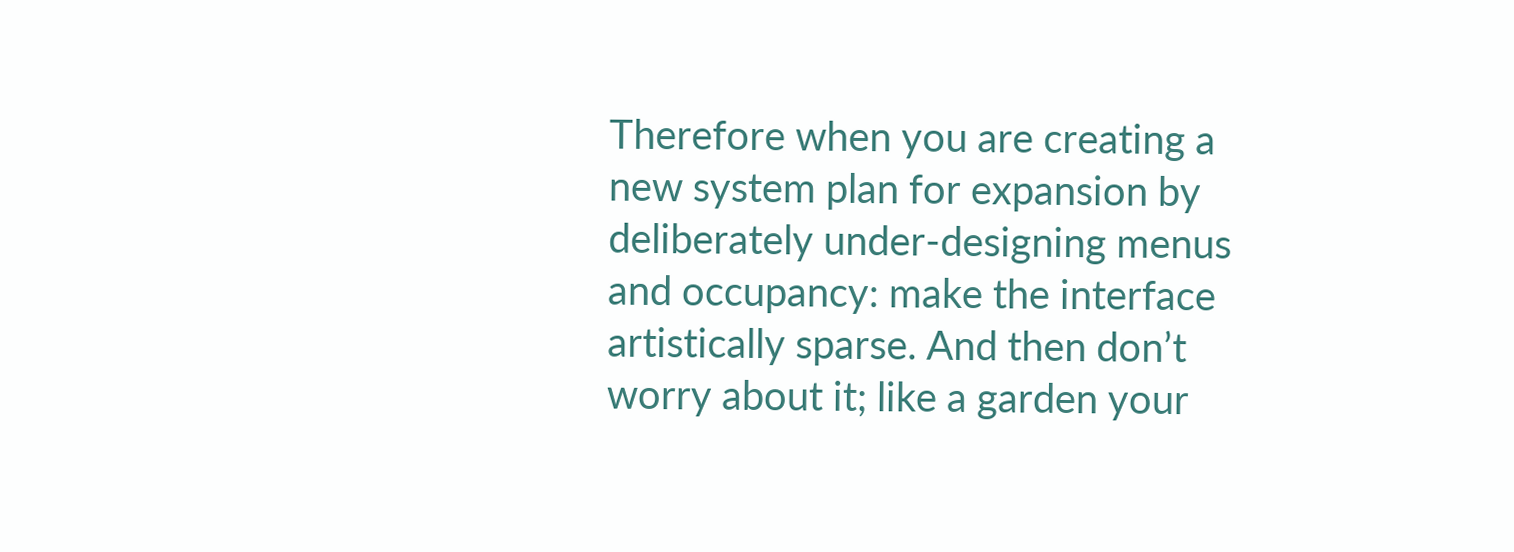Therefore when you are creating a new system plan for expansion by deliberately under-designing menus and occupancy: make the interface artistically sparse. And then don’t worry about it; like a garden your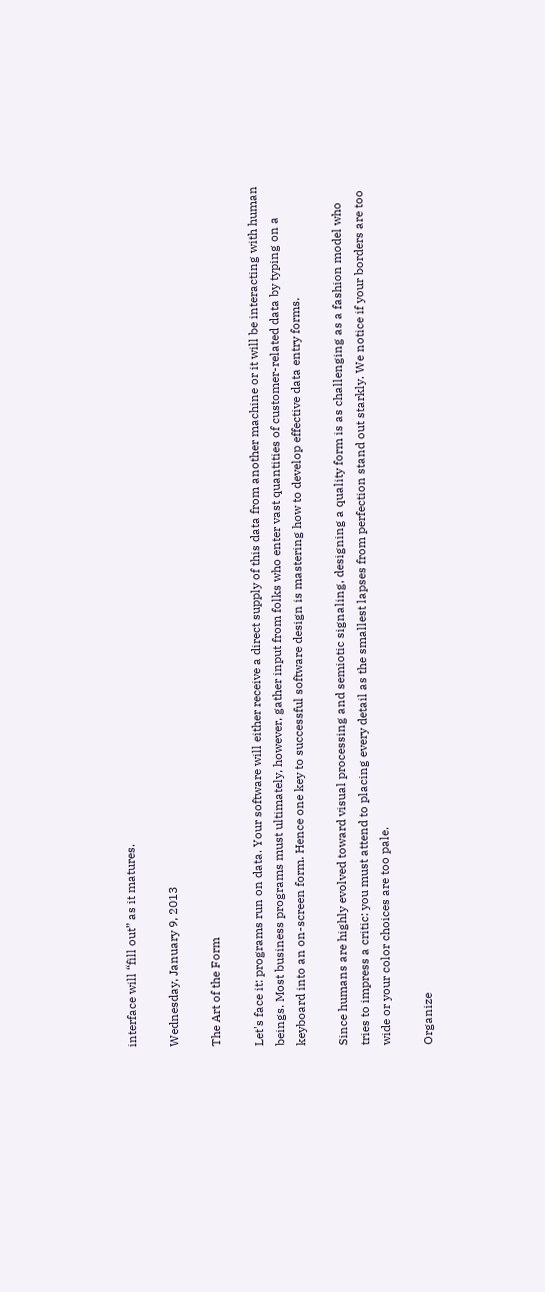interface will “fill out” as it matures.

Wednesday, January 9, 2013

The Art of the Form

Let's face it: programs run on data. Your software will either receive a direct supply of this data from another machine or it will be interacting with human beings. Most business programs must ultimately, however, gather input from folks who enter vast quantities of customer-related data by typing on a keyboard into an on-screen form. Hence one key to successful software design is mastering how to develop effective data entry forms.

Since humans are highly evolved toward visual processing and semiotic signaling, designing a quality form is as challenging as a fashion model who tries to impress a critic: you must attend to placing every detail as the smallest lapses from perfection stand out starkly. We notice if your borders are too wide or your color choices are too pale.

Organize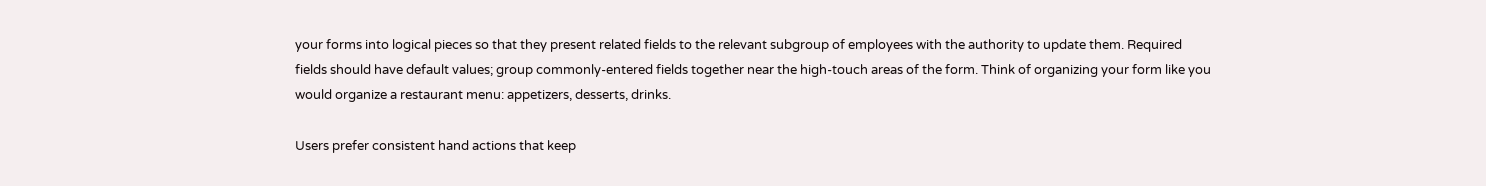your forms into logical pieces so that they present related fields to the relevant subgroup of employees with the authority to update them. Required fields should have default values; group commonly-entered fields together near the high-touch areas of the form. Think of organizing your form like you would organize a restaurant menu: appetizers, desserts, drinks.

Users prefer consistent hand actions that keep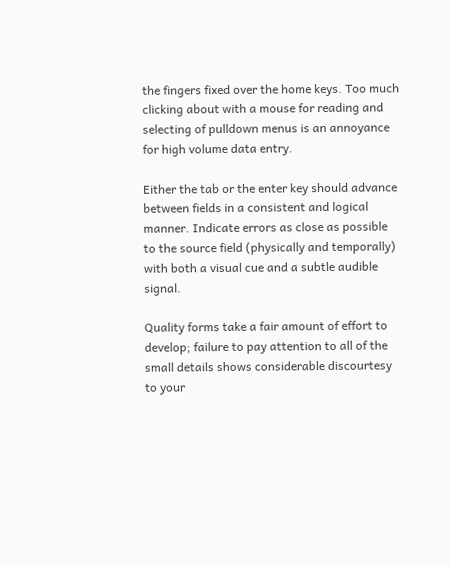the fingers fixed over the home keys. Too much clicking about with a mouse for reading and selecting of pulldown menus is an annoyance for high volume data entry.

Either the tab or the enter key should advance between fields in a consistent and logical manner. Indicate errors as close as possible to the source field (physically and temporally) with both a visual cue and a subtle audible signal.

Quality forms take a fair amount of effort to develop; failure to pay attention to all of the small details shows considerable discourtesy to your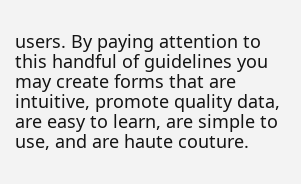users. By paying attention to this handful of guidelines you may create forms that are intuitive, promote quality data, are easy to learn, are simple to use, and are haute couture.